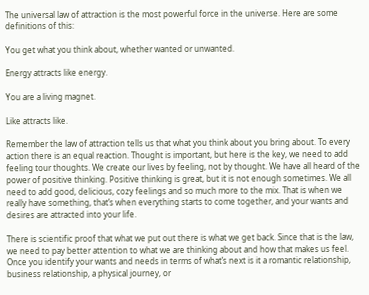The universal law of attraction is the most powerful force in the universe. Here are some definitions of this:

You get what you think about, whether wanted or unwanted.

Energy attracts like energy.

You are a living magnet.

Like attracts like.

Remember the law of attraction tells us that what you think about you bring about. To every action there is an equal reaction. Thought is important, but here is the key, we need to add feeling tour thoughts. We create our lives by feeling, not by thought. We have all heard of the power of positive thinking. Positive thinking is great, but it is not enough sometimes. We all need to add good, delicious, cozy feelings and so much more to the mix. That is when we really have something, that’s when everything starts to come together, and your wants and desires are attracted into your life.

There is scientific proof that what we put out there is what we get back. Since that is the law, we need to pay better attention to what we are thinking about and how that makes us feel. Once you identify your wants and needs in terms of what’s next is it a romantic relationship, business relationship, a physical journey, or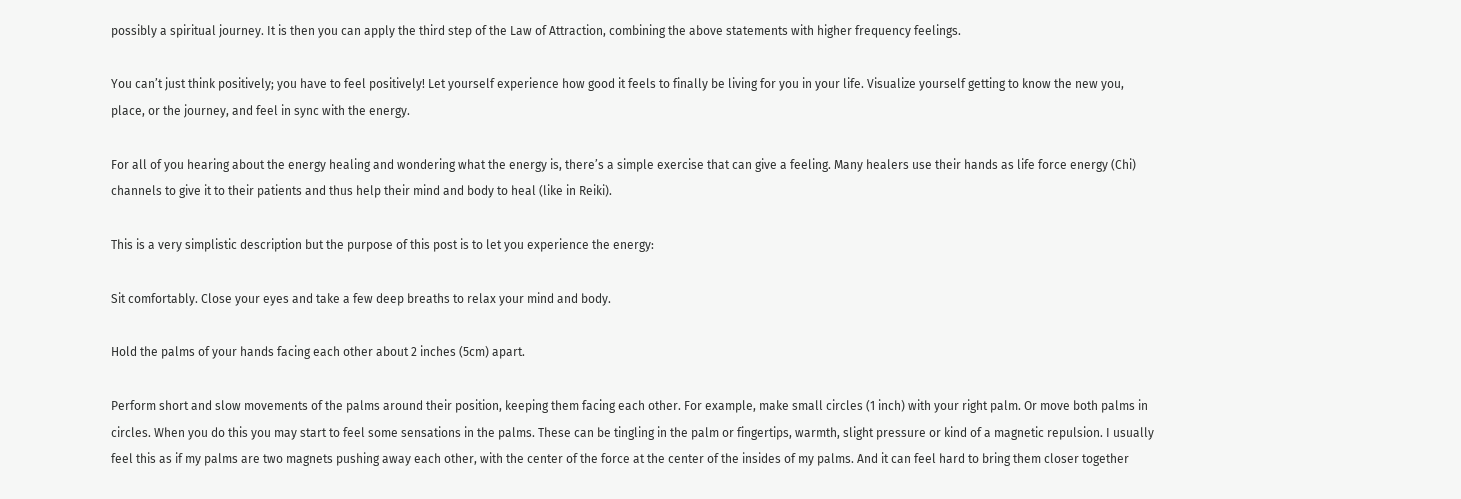possibly a spiritual journey. It is then you can apply the third step of the Law of Attraction, combining the above statements with higher frequency feelings.

You can’t just think positively; you have to feel positively! Let yourself experience how good it feels to finally be living for you in your life. Visualize yourself getting to know the new you, place, or the journey, and feel in sync with the energy.

For all of you hearing about the energy healing and wondering what the energy is, there’s a simple exercise that can give a feeling. Many healers use their hands as life force energy (Chi) channels to give it to their patients and thus help their mind and body to heal (like in Reiki).

This is a very simplistic description but the purpose of this post is to let you experience the energy:

Sit comfortably. Close your eyes and take a few deep breaths to relax your mind and body.

Hold the palms of your hands facing each other about 2 inches (5cm) apart.

Perform short and slow movements of the palms around their position, keeping them facing each other. For example, make small circles (1 inch) with your right palm. Or move both palms in circles. When you do this you may start to feel some sensations in the palms. These can be tingling in the palm or fingertips, warmth, slight pressure or kind of a magnetic repulsion. I usually feel this as if my palms are two magnets pushing away each other, with the center of the force at the center of the insides of my palms. And it can feel hard to bring them closer together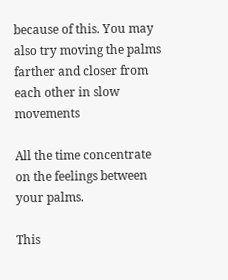because of this. You may also try moving the palms farther and closer from each other in slow movements

All the time concentrate on the feelings between your palms.

This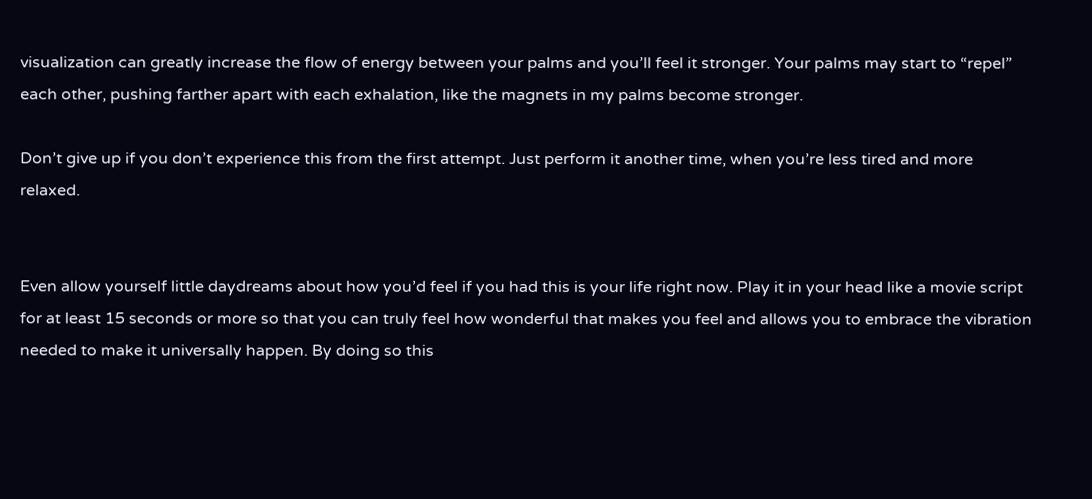visualization can greatly increase the flow of energy between your palms and you’ll feel it stronger. Your palms may start to “repel” each other, pushing farther apart with each exhalation, like the magnets in my palms become stronger.

Don’t give up if you don’t experience this from the first attempt. Just perform it another time, when you’re less tired and more relaxed.


Even allow yourself little daydreams about how you’d feel if you had this is your life right now. Play it in your head like a movie script for at least 15 seconds or more so that you can truly feel how wonderful that makes you feel and allows you to embrace the vibration needed to make it universally happen. By doing so this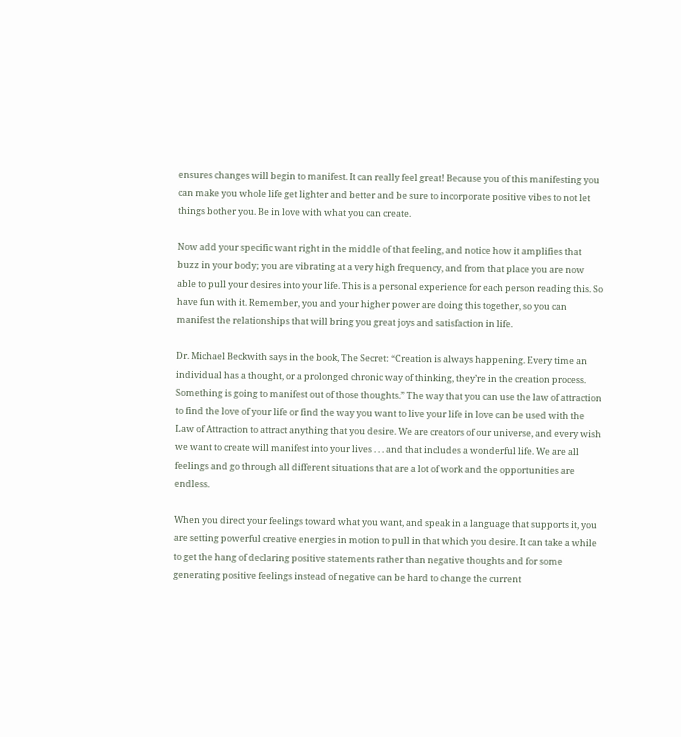ensures changes will begin to manifest. It can really feel great! Because you of this manifesting you can make you whole life get lighter and better and be sure to incorporate positive vibes to not let things bother you. Be in love with what you can create.

Now add your specific want right in the middle of that feeling, and notice how it amplifies that buzz in your body; you are vibrating at a very high frequency, and from that place you are now able to pull your desires into your life. This is a personal experience for each person reading this. So have fun with it. Remember, you and your higher power are doing this together, so you can manifest the relationships that will bring you great joys and satisfaction in life.

Dr. Michael Beckwith says in the book, The Secret: “Creation is always happening. Every time an individual has a thought, or a prolonged chronic way of thinking, they’re in the creation process. Something is going to manifest out of those thoughts.” The way that you can use the law of attraction to find the love of your life or find the way you want to live your life in love can be used with the Law of Attraction to attract anything that you desire. We are creators of our universe, and every wish we want to create will manifest into your lives . . . and that includes a wonderful life. We are all feelings and go through all different situations that are a lot of work and the opportunities are endless.

When you direct your feelings toward what you want, and speak in a language that supports it, you are setting powerful creative energies in motion to pull in that which you desire. It can take a while to get the hang of declaring positive statements rather than negative thoughts and for some generating positive feelings instead of negative can be hard to change the current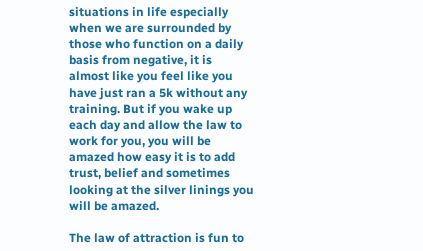situations in life especially when we are surrounded by those who function on a daily basis from negative, it is almost like you feel like you have just ran a 5k without any training. But if you wake up each day and allow the law to work for you, you will be amazed how easy it is to add trust, belief and sometimes looking at the silver linings you will be amazed.

The law of attraction is fun to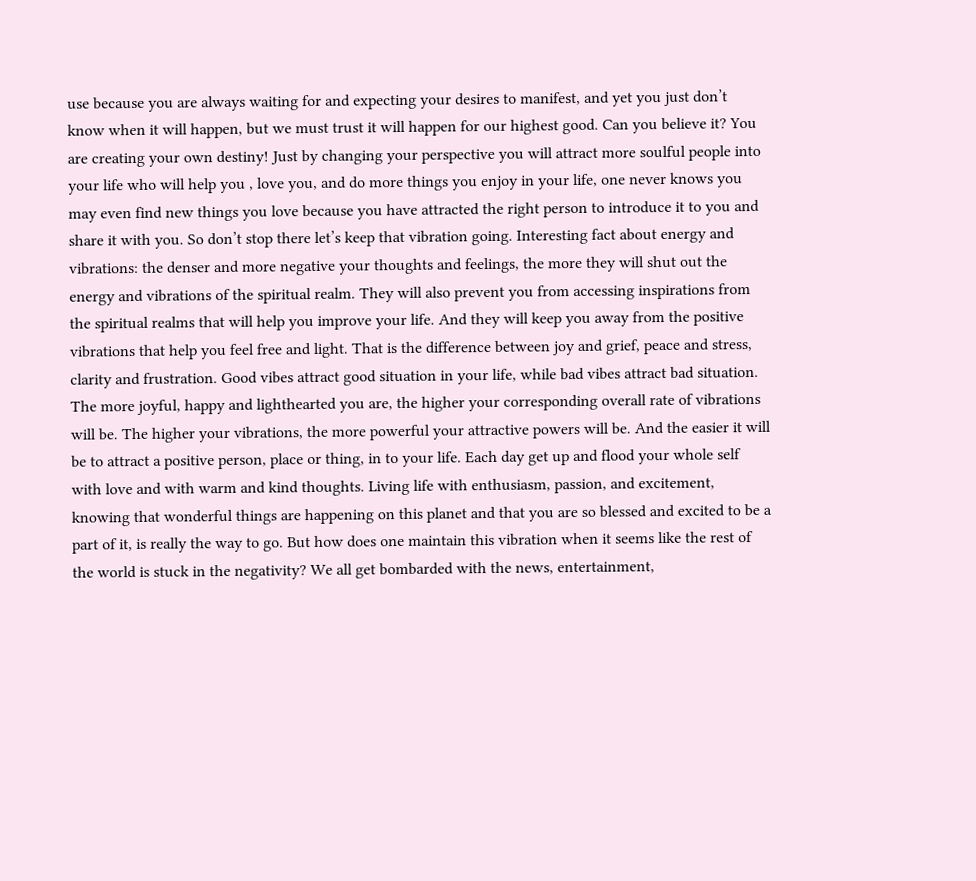use because you are always waiting for and expecting your desires to manifest, and yet you just don’t know when it will happen, but we must trust it will happen for our highest good. Can you believe it? You are creating your own destiny! Just by changing your perspective you will attract more soulful people into your life who will help you , love you, and do more things you enjoy in your life, one never knows you may even find new things you love because you have attracted the right person to introduce it to you and share it with you. So don’t stop there let’s keep that vibration going. Interesting fact about energy and vibrations: the denser and more negative your thoughts and feelings, the more they will shut out the energy and vibrations of the spiritual realm. They will also prevent you from accessing inspirations from the spiritual realms that will help you improve your life. And they will keep you away from the positive vibrations that help you feel free and light. That is the difference between joy and grief, peace and stress, clarity and frustration. Good vibes attract good situation in your life, while bad vibes attract bad situation. The more joyful, happy and lighthearted you are, the higher your corresponding overall rate of vibrations will be. The higher your vibrations, the more powerful your attractive powers will be. And the easier it will be to attract a positive person, place or thing, in to your life. Each day get up and flood your whole self with love and with warm and kind thoughts. Living life with enthusiasm, passion, and excitement, knowing that wonderful things are happening on this planet and that you are so blessed and excited to be a part of it, is really the way to go. But how does one maintain this vibration when it seems like the rest of the world is stuck in the negativity? We all get bombarded with the news, entertainment,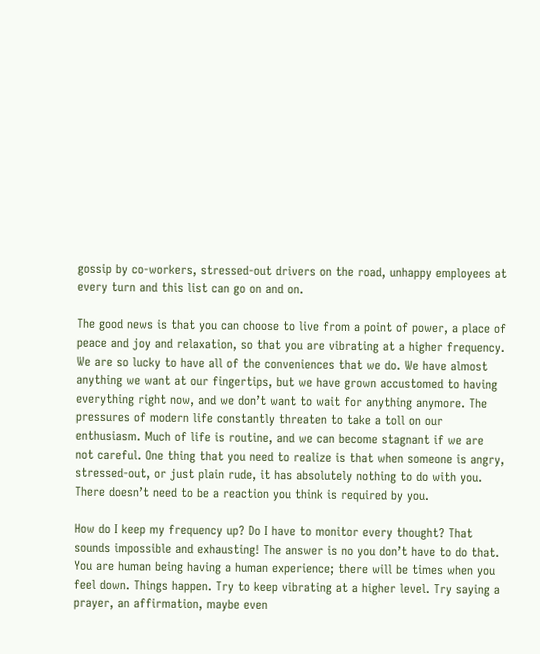gossip by co-workers, stressed-out drivers on the road, unhappy employees at every turn and this list can go on and on.

The good news is that you can choose to live from a point of power, a place of peace and joy and relaxation, so that you are vibrating at a higher frequency. We are so lucky to have all of the conveniences that we do. We have almost anything we want at our fingertips, but we have grown accustomed to having everything right now, and we don’t want to wait for anything anymore. The pressures of modern life constantly threaten to take a toll on our enthusiasm. Much of life is routine, and we can become stagnant if we are not careful. One thing that you need to realize is that when someone is angry, stressed-out, or just plain rude, it has absolutely nothing to do with you. There doesn’t need to be a reaction you think is required by you.

How do I keep my frequency up? Do I have to monitor every thought? That sounds impossible and exhausting! The answer is no you don’t have to do that. You are human being having a human experience; there will be times when you feel down. Things happen. Try to keep vibrating at a higher level. Try saying a prayer, an affirmation, maybe even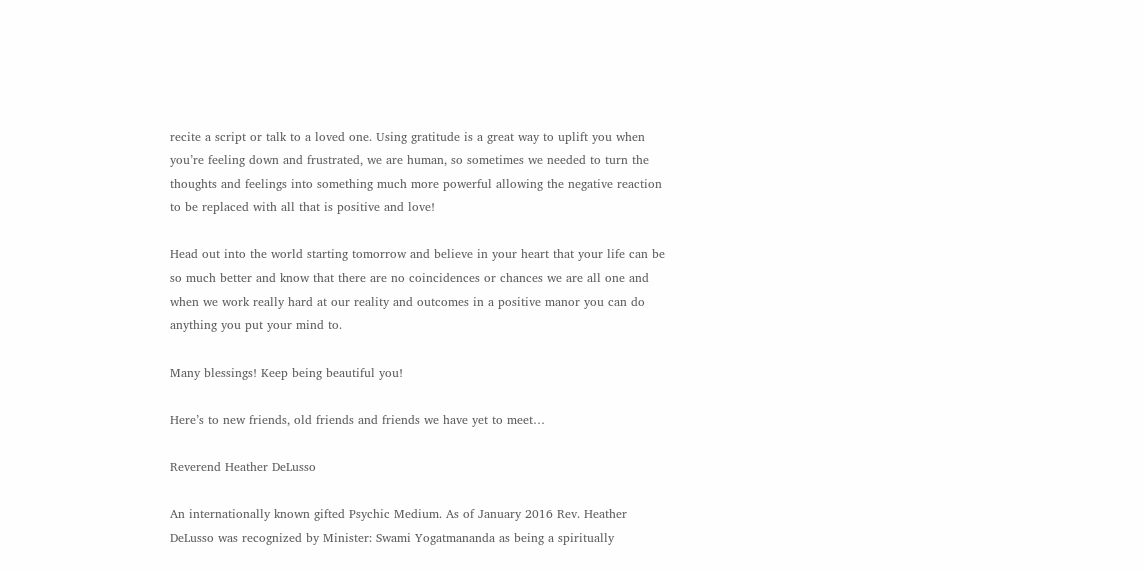recite a script or talk to a loved one. Using gratitude is a great way to uplift you when you’re feeling down and frustrated, we are human, so sometimes we needed to turn the thoughts and feelings into something much more powerful allowing the negative reaction to be replaced with all that is positive and love!

Head out into the world starting tomorrow and believe in your heart that your life can be so much better and know that there are no coincidences or chances we are all one and when we work really hard at our reality and outcomes in a positive manor you can do anything you put your mind to.

Many blessings! Keep being beautiful you!

Here’s to new friends, old friends and friends we have yet to meet…

Reverend Heather DeLusso

An internationally known gifted Psychic Medium. As of January 2016 Rev. Heather DeLusso was recognized by Minister: Swami Yogatmananda as being a spiritually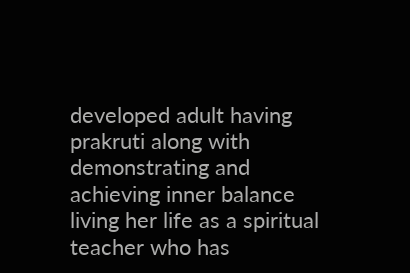developed adult having prakruti along with demonstrating and achieving inner balance living her life as a spiritual teacher who has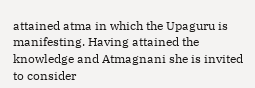attained atma in which the Upaguru is manifesting. Having attained the knowledge and Atmagnani she is invited to consider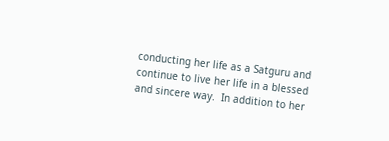conducting her life as a Satguru and continue to live her life in a blessed and sincere way.  In addition to her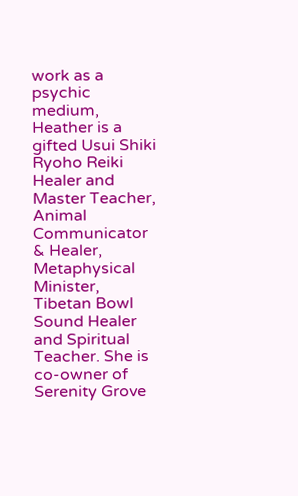work as a psychic medium, Heather is a gifted Usui Shiki Ryoho Reiki Healer and Master Teacher, Animal Communicator & Healer, Metaphysical Minister, Tibetan Bowl Sound Healer and Spiritual Teacher. She is co-owner of Serenity Grove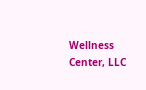Wellness Center, LLC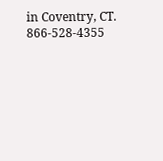in Coventry, CT. 866-528-4355